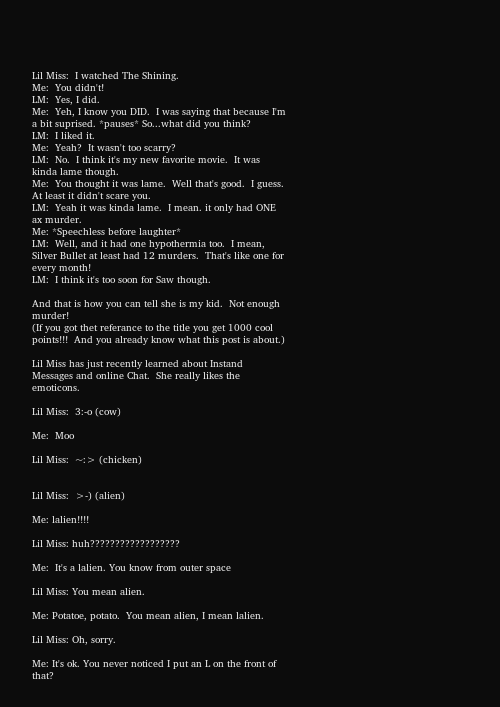Lil Miss:  I watched The Shining.
Me:  You didn't!
LM:  Yes, I did.
Me:  Yeh, I know you DID.  I was saying that because I'm a bit suprised. *pauses* So...what did you think?
LM:  I liked it.
Me:  Yeah?  It wasn't too scarry?
LM:  No.  I think it's my new favorite movie.  It was kinda lame though.
Me:  You thought it was lame.  Well that's good.  I guess.  At least it didn't scare you.
LM:  Yeah it was kinda lame.  I mean. it only had ONE ax murder.
Me: *Speechless before laughter*
LM:  Well, and it had one hypothermia too.  I mean, Silver Bullet at least had 12 murders.  That's like one for every month!
LM:  I think it's too soon for Saw though.

And that is how you can tell she is my kid.  Not enough murder!
(If you got thet referance to the title you get 1000 cool points!!!  And you already know what this post is about.)

Lil Miss has just recently learned about Instand Messages and online Chat.  She really likes the emoticons.

Lil Miss:  3:-o (cow)

Me:  Moo

Lil Miss:  ~:> (chicken)


Lil Miss:  >-) (alien)

Me: lalien!!!!

Lil Miss: huh??????????????????

Me:  It's a lalien. You know from outer space

Lil Miss: You mean alien.

Me: Potatoe, potato.  You mean alien, I mean lalien.

Lil Miss: Oh, sorry.

Me: It's ok. You never noticed I put an L on the front of that?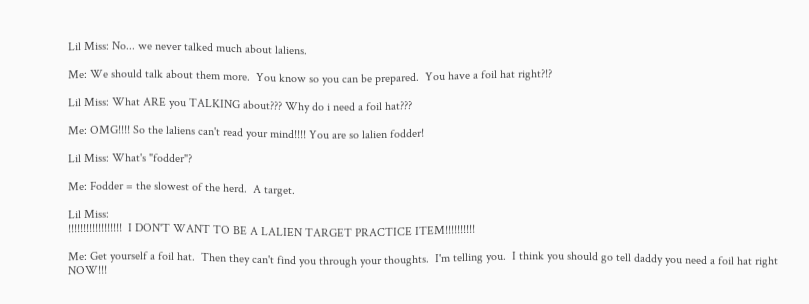Lil Miss: No... we never talked much about laliens.

Me: We should talk about them more.  You know so you can be prepared.  You have a foil hat right?!?

Lil Miss: What ARE you TALKING about??? Why do i need a foil hat???

Me: OMG!!!! So the laliens can't read your mind!!!! You are so lalien fodder!

Lil Miss: What's "fodder"?

Me: Fodder = the slowest of the herd.  A target.

Lil Miss:
!!!!!!!!!!!!!!!!!!  I DON'T WANT TO BE A LALIEN TARGET PRACTICE ITEM!!!!!!!!!!

Me: Get yourself a foil hat.  Then they can't find you through your thoughts.  I'm telling you.  I think you should go tell daddy you need a foil hat right NOW!!!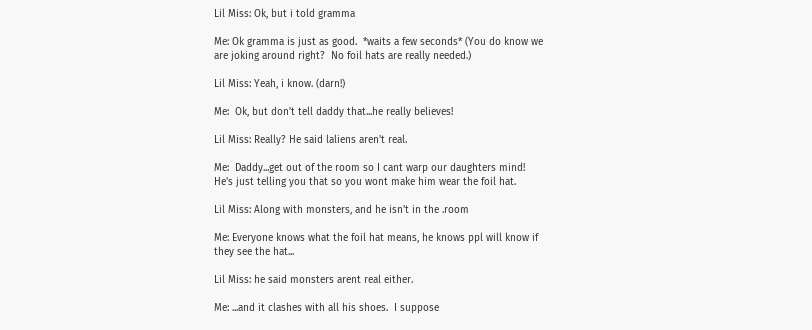Lil Miss: Ok, but i told gramma

Me: Ok gramma is just as good.  *waits a few seconds* (You do know we are joking around right?  No foil hats are really needed.)

Lil Miss: Yeah, i know. (darn!)

Me:  Ok, but don't tell daddy that...he really believes!

Lil Miss: Really? He said laliens aren't real.

Me:  Daddy...get out of the room so I cant warp our daughters mind!  He's just telling you that so you wont make him wear the foil hat.

Lil Miss: Along with monsters, and he isn't in the .room

Me: Everyone knows what the foil hat means, he knows ppl will know if they see the hat...

Lil Miss: he said monsters arent real either.

Me: ...and it clashes with all his shoes.  I suppose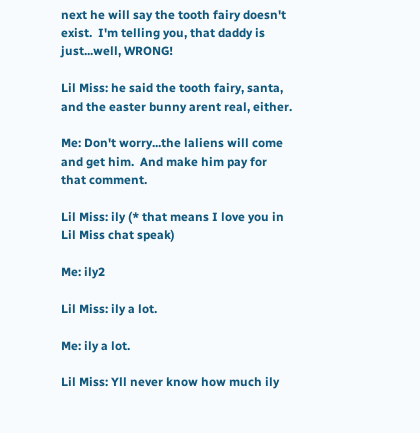next he will say the tooth fairy doesn't exist.  I'm telling you, that daddy is just...well, WRONG!

Lil Miss: he said the tooth fairy, santa, and the easter bunny arent real, either.

Me: Don't worry...the laliens will come and get him.  And make him pay for that comment.

Lil Miss: ily (* that means I love you in Lil Miss chat speak)

Me: ily2

Lil Miss: ily a lot.

Me: ily a lot.

Lil Miss: Yll never know how much ily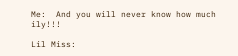Me:  And you will never know how much ily!!!

Lil Miss: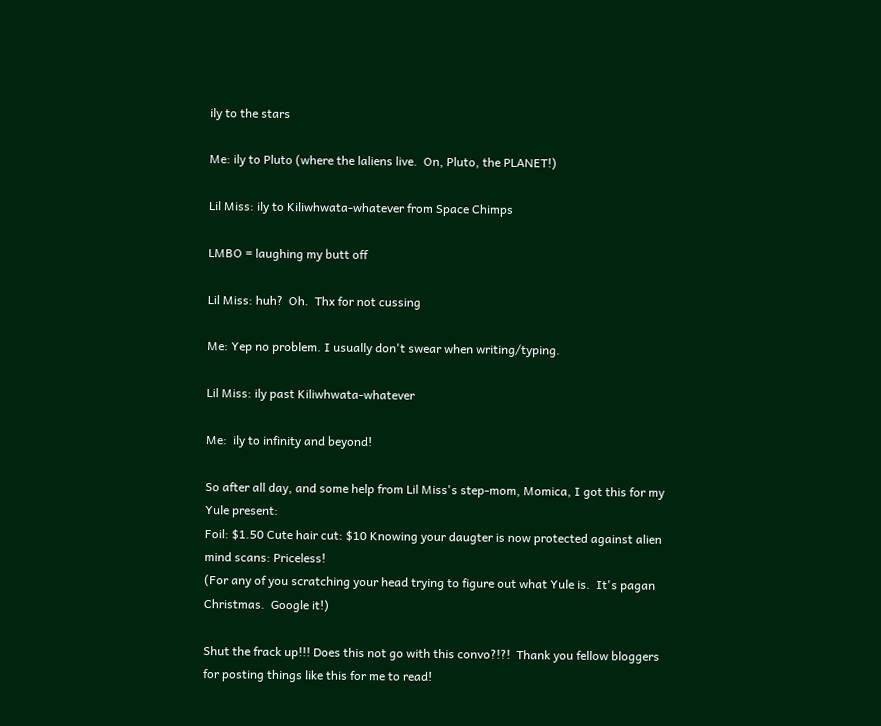ily to the stars

Me: ily to Pluto (where the laliens live.  On, Pluto, the PLANET!)

Lil Miss: ily to Kiliwhwata-whatever from Space Chimps

LMBO = laughing my butt off

Lil Miss: huh?  Oh.  Thx for not cussing

Me: Yep no problem. I usually don't swear when writing/typing.

Lil Miss: ily past Kiliwhwata-whatever

Me:  ily to infinity and beyond!

So after all day, and some help from Lil Miss's step-mom, Momica, I got this for my Yule present:
Foil: $1.50 Cute hair cut: $10 Knowing your daugter is now protected against alien mind scans: Priceless!
(For any of you scratching your head trying to figure out what Yule is.  It's pagan Christmas.  Google it!)

Shut the frack up!!! Does this not go with this convo?!?!  Thank you fellow bloggers for posting things like this for me to read!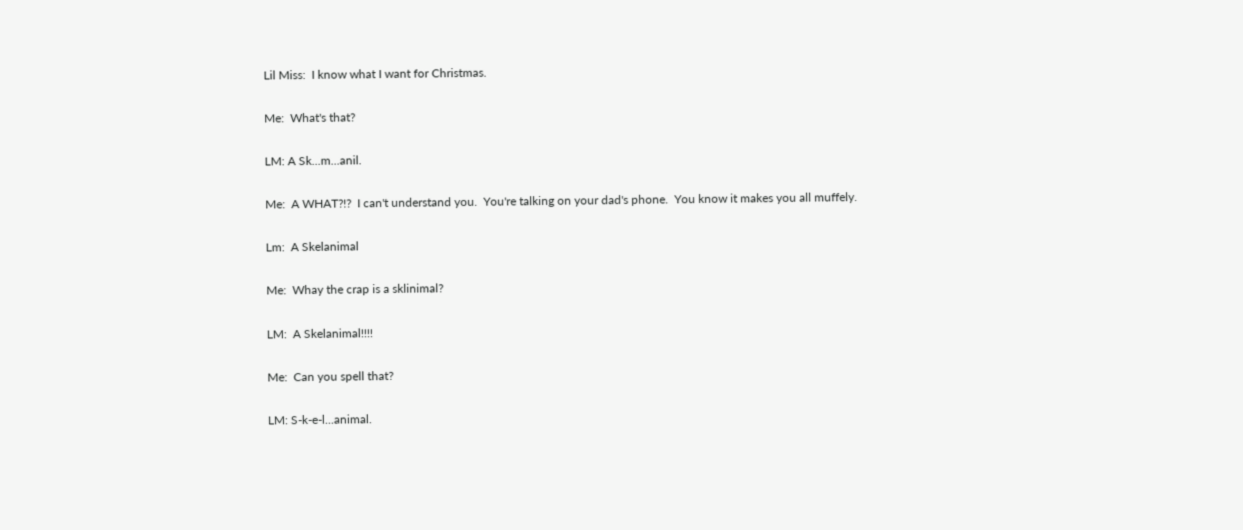Lil Miss:  I know what I want for Christmas.

Me:  What's that?

LM: A Sk...m...anil.

Me:  A WHAT?!?  I can't understand you.  You're talking on your dad's phone.  You know it makes you all muffely.

Lm:  A Skelanimal

Me:  Whay the crap is a sklinimal?

LM:  A Skelanimal!!!!

Me:  Can you spell that?

LM: S-k-e-l...animal.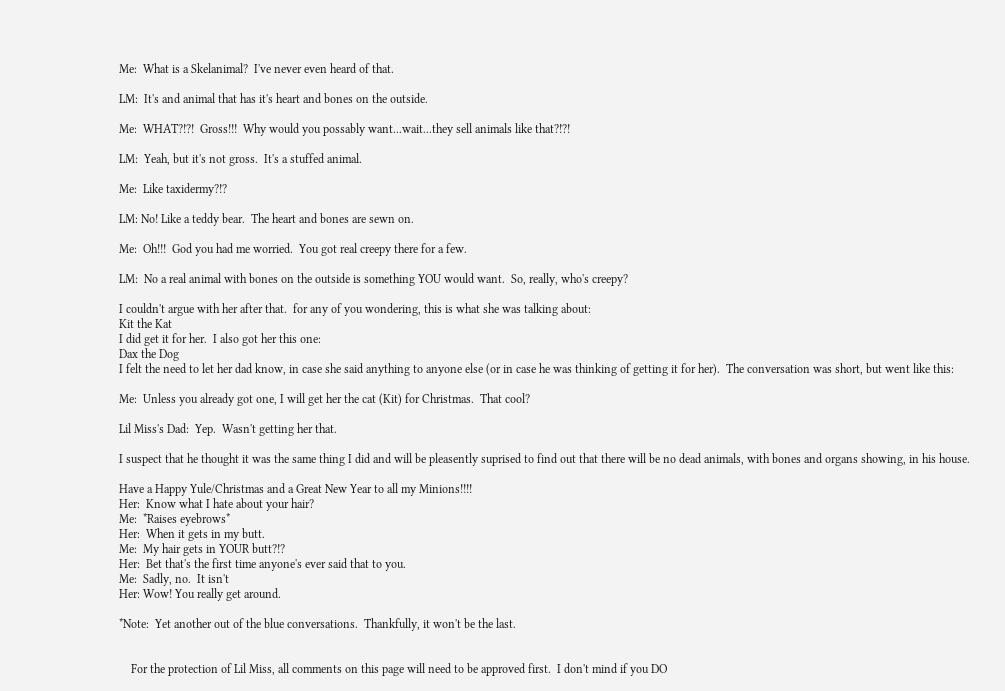Me:  What is a Skelanimal?  I've never even heard of that.

LM:  It's and animal that has it's heart and bones on the outside.

Me:  WHAT?!?!  Gross!!!  Why would you possably want...wait...they sell animals like that?!?!

LM:  Yeah, but it's not gross.  It's a stuffed animal.

Me:  Like taxidermy?!?

LM: No! Like a teddy bear.  The heart and bones are sewn on.

Me:  Oh!!!  God you had me worried.  You got real creepy there for a few.

LM:  No a real animal with bones on the outside is something YOU would want.  So, really, who's creepy?

I couldn't argue with her after that.  for any of you wondering, this is what she was talking about:
Kit the Kat
I did get it for her.  I also got her this one:
Dax the Dog
I felt the need to let her dad know, in case she said anything to anyone else (or in case he was thinking of getting it for her).  The conversation was short, but went like this:

Me:  Unless you already got one, I will get her the cat (Kit) for Christmas.  That cool?

Lil Miss's Dad:  Yep.  Wasn't getting her that.

I suspect that he thought it was the same thing I did and will be pleasently suprised to find out that there will be no dead animals, with bones and organs showing, in his house.

Have a Happy Yule/Christmas and a Great New Year to all my Minions!!!!
Her:  Know what I hate about your hair?
Me:  *Raises eyebrows*
Her:  When it gets in my butt.
Me:  My hair gets in YOUR butt?!?
Her:  Bet that's the first time anyone's ever said that to you.
Me:  Sadly, no.  It isn't
Her: Wow! You really get around.

*Note:  Yet another out of the blue conversations.  Thankfully, it won't be the last.


    For the protection of Lil Miss, all comments on this page will need to be approved first.  I don't mind if you DO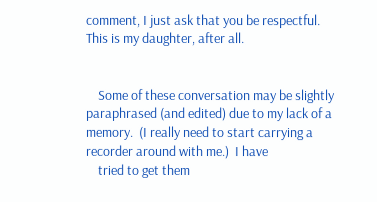comment, I just ask that you be respectful.  This is my daughter, after all.


    Some of these conversation may be slightly paraphrased (and edited) due to my lack of a memory.  (I really need to start carrying a recorder around with me.)  I have
    tried to get them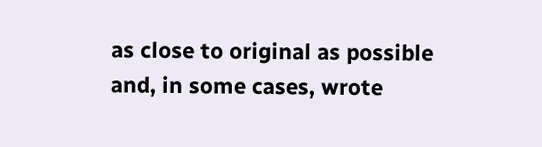as close to original as possible and, in some cases, wrote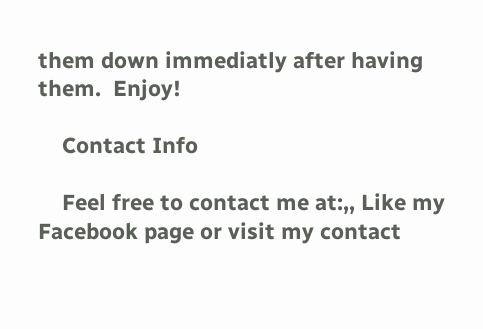them down immediatly after having them.  Enjoy!

    Contact Info

    Feel free to contact me at:,, Like my Facebook page or visit my contact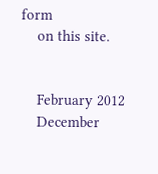form
    on this site.


    February 2012
    December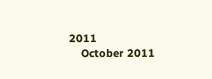2011
    October 2011